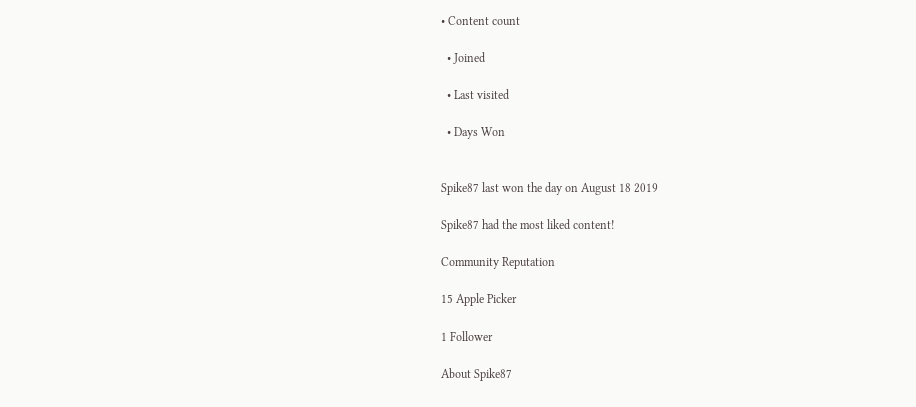• Content count

  • Joined

  • Last visited

  • Days Won


Spike87 last won the day on August 18 2019

Spike87 had the most liked content!

Community Reputation

15 Apple Picker

1 Follower

About Spike87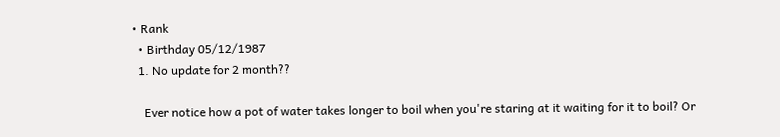• Rank
  • Birthday 05/12/1987
  1. No update for 2 month??

    Ever notice how a pot of water takes longer to boil when you're staring at it waiting for it to boil? Or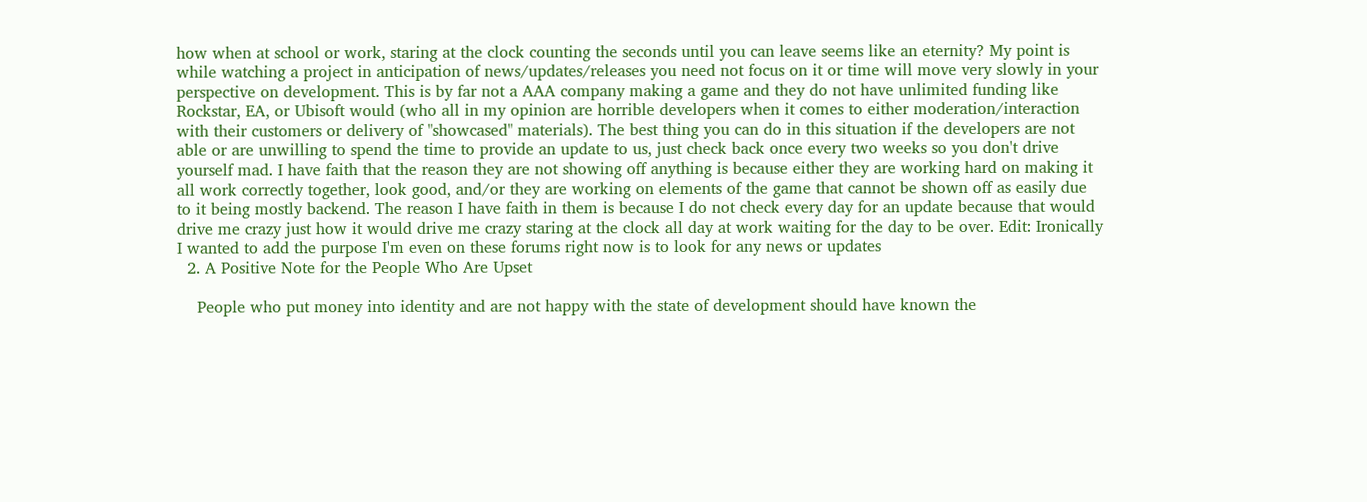how when at school or work, staring at the clock counting the seconds until you can leave seems like an eternity? My point is while watching a project in anticipation of news/updates/releases you need not focus on it or time will move very slowly in your perspective on development. This is by far not a AAA company making a game and they do not have unlimited funding like Rockstar, EA, or Ubisoft would (who all in my opinion are horrible developers when it comes to either moderation/interaction with their customers or delivery of "showcased" materials). The best thing you can do in this situation if the developers are not able or are unwilling to spend the time to provide an update to us, just check back once every two weeks so you don't drive yourself mad. I have faith that the reason they are not showing off anything is because either they are working hard on making it all work correctly together, look good, and/or they are working on elements of the game that cannot be shown off as easily due to it being mostly backend. The reason I have faith in them is because I do not check every day for an update because that would drive me crazy just how it would drive me crazy staring at the clock all day at work waiting for the day to be over. Edit: Ironically I wanted to add the purpose I'm even on these forums right now is to look for any news or updates
  2. A Positive Note for the People Who Are Upset

    People who put money into identity and are not happy with the state of development should have known the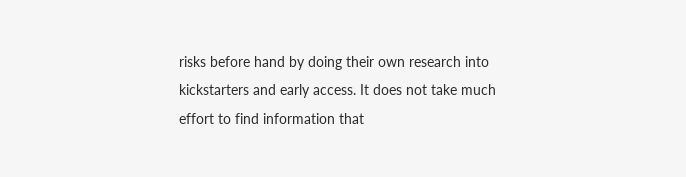risks before hand by doing their own research into kickstarters and early access. It does not take much effort to find information that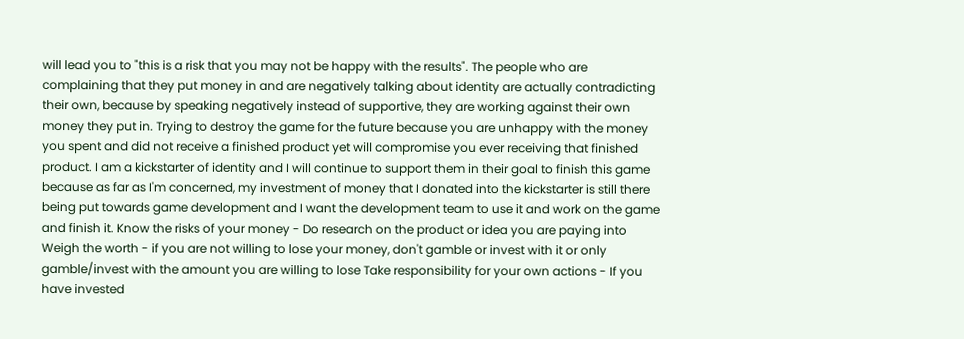will lead you to "this is a risk that you may not be happy with the results". The people who are complaining that they put money in and are negatively talking about identity are actually contradicting their own, because by speaking negatively instead of supportive, they are working against their own money they put in. Trying to destroy the game for the future because you are unhappy with the money you spent and did not receive a finished product yet will compromise you ever receiving that finished product. I am a kickstarter of identity and I will continue to support them in their goal to finish this game because as far as I'm concerned, my investment of money that I donated into the kickstarter is still there being put towards game development and I want the development team to use it and work on the game and finish it. Know the risks of your money - Do research on the product or idea you are paying into Weigh the worth - if you are not willing to lose your money, don't gamble or invest with it or only gamble/invest with the amount you are willing to lose Take responsibility for your own actions - If you have invested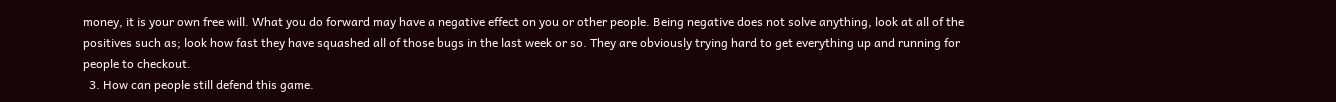money, it is your own free will. What you do forward may have a negative effect on you or other people. Being negative does not solve anything, look at all of the positives such as; look how fast they have squashed all of those bugs in the last week or so. They are obviously trying hard to get everything up and running for people to checkout.
  3. How can people still defend this game.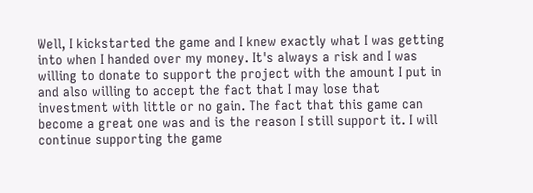Well, I kickstarted the game and I knew exactly what I was getting into when I handed over my money. It's always a risk and I was willing to donate to support the project with the amount I put in and also willing to accept the fact that I may lose that investment with little or no gain. The fact that this game can become a great one was and is the reason I still support it. I will continue supporting the game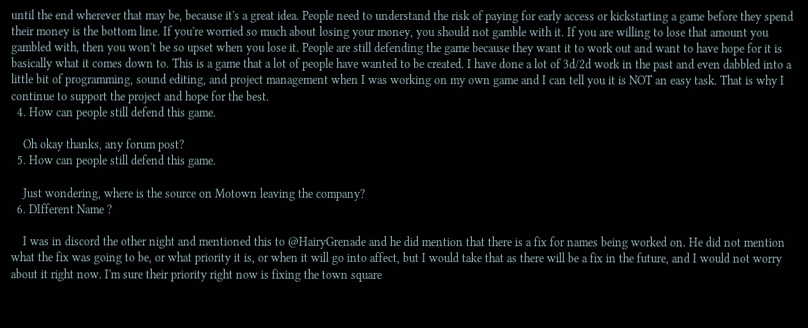until the end wherever that may be, because it's a great idea. People need to understand the risk of paying for early access or kickstarting a game before they spend their money is the bottom line. If you're worried so much about losing your money, you should not gamble with it. If you are willing to lose that amount you gambled with, then you won't be so upset when you lose it. People are still defending the game because they want it to work out and want to have hope for it is basically what it comes down to. This is a game that a lot of people have wanted to be created. I have done a lot of 3d/2d work in the past and even dabbled into a little bit of programming, sound editing, and project management when I was working on my own game and I can tell you it is NOT an easy task. That is why I continue to support the project and hope for the best.
  4. How can people still defend this game.

    Oh okay thanks, any forum post?
  5. How can people still defend this game.

    Just wondering, where is the source on Motown leaving the company?
  6. DIfferent Name ?

    I was in discord the other night and mentioned this to @HairyGrenade and he did mention that there is a fix for names being worked on. He did not mention what the fix was going to be, or what priority it is, or when it will go into affect, but I would take that as there will be a fix in the future, and I would not worry about it right now. I'm sure their priority right now is fixing the town square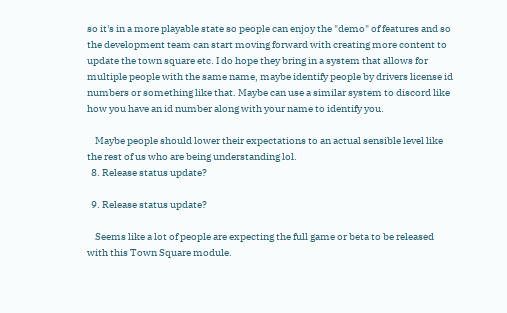so it's in a more playable state so people can enjoy the "demo" of features and so the development team can start moving forward with creating more content to update the town square etc. I do hope they bring in a system that allows for multiple people with the same name, maybe identify people by drivers license id numbers or something like that. Maybe can use a similar system to discord like how you have an id number along with your name to identify you.

    Maybe people should lower their expectations to an actual sensible level like the rest of us who are being understanding lol.
  8. Release status update?

  9. Release status update?

    Seems like a lot of people are expecting the full game or beta to be released with this Town Square module.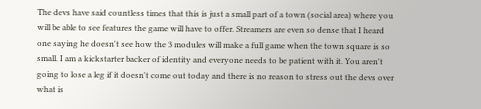The devs have said countless times that this is just a small part of a town (social area) where you will be able to see features the game will have to offer. Streamers are even so dense that I heard one saying he doesn't see how the 3 modules will make a full game when the town square is so small. I am a kickstarter backer of identity and everyone needs to be patient with it. You aren't going to lose a leg if it doesn't come out today and there is no reason to stress out the devs over what is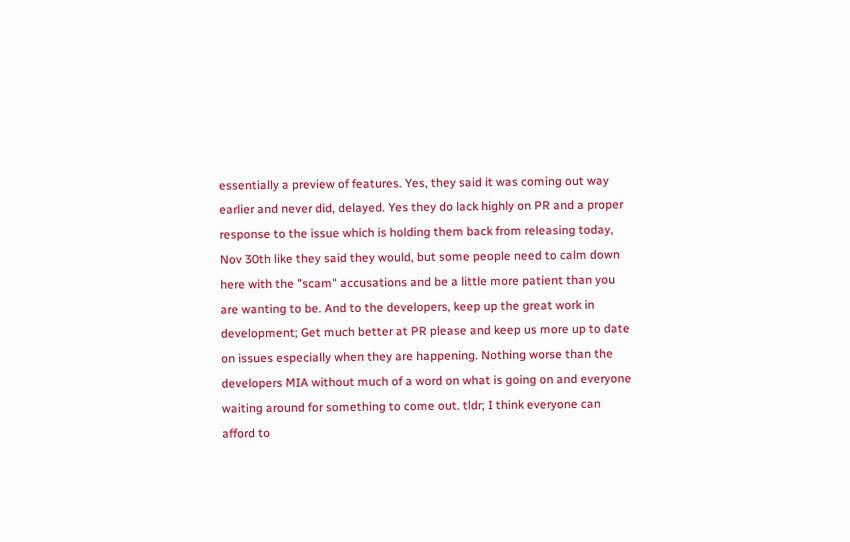essentially a preview of features. Yes, they said it was coming out way earlier and never did, delayed. Yes they do lack highly on PR and a proper response to the issue which is holding them back from releasing today, Nov 30th like they said they would, but some people need to calm down here with the "scam" accusations and be a little more patient than you are wanting to be. And to the developers, keep up the great work in development; Get much better at PR please and keep us more up to date on issues especially when they are happening. Nothing worse than the developers MIA without much of a word on what is going on and everyone waiting around for something to come out. tldr; I think everyone can afford to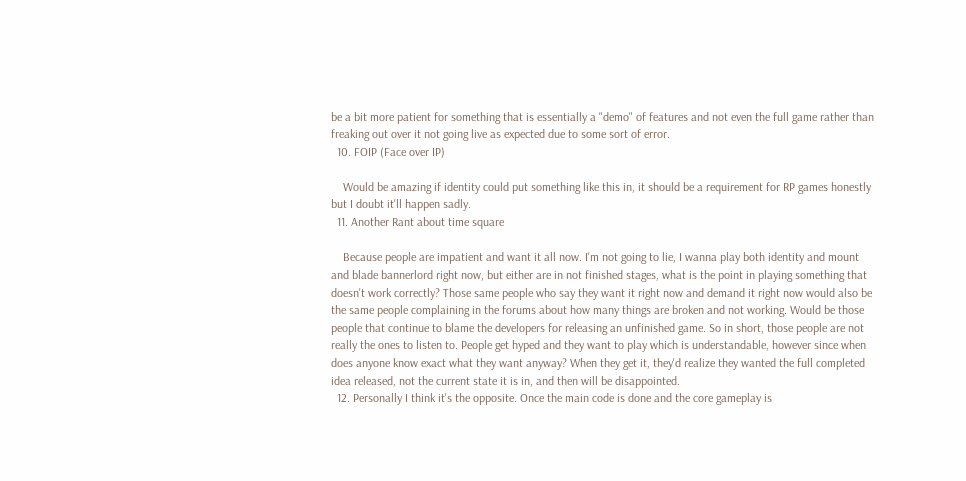be a bit more patient for something that is essentially a "demo" of features and not even the full game rather than freaking out over it not going live as expected due to some sort of error.
  10. FOIP (Face over IP)

    Would be amazing if identity could put something like this in, it should be a requirement for RP games honestly but I doubt it'll happen sadly.
  11. Another Rant about time square

    Because people are impatient and want it all now. I'm not going to lie, I wanna play both identity and mount and blade bannerlord right now, but either are in not finished stages, what is the point in playing something that doesn't work correctly? Those same people who say they want it right now and demand it right now would also be the same people complaining in the forums about how many things are broken and not working. Would be those people that continue to blame the developers for releasing an unfinished game. So in short, those people are not really the ones to listen to. People get hyped and they want to play which is understandable, however since when does anyone know exact what they want anyway? When they get it, they'd realize they wanted the full completed idea released, not the current state it is in, and then will be disappointed.
  12. Personally I think it's the opposite. Once the main code is done and the core gameplay is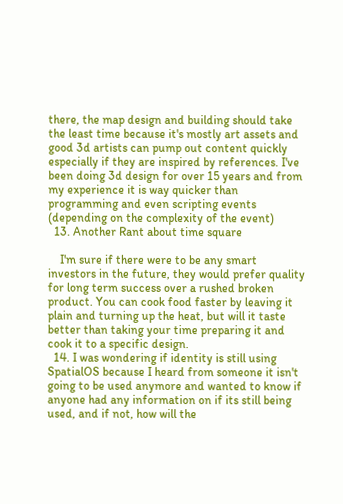there, the map design and building should take the least time because it's mostly art assets and good 3d artists can pump out content quickly especially if they are inspired by references. I've been doing 3d design for over 15 years and from my experience it is way quicker than programming and even scripting events (depending on the complexity of the event)
  13. Another Rant about time square

    I'm sure if there were to be any smart investors in the future, they would prefer quality for long term success over a rushed broken product. You can cook food faster by leaving it plain and turning up the heat, but will it taste better than taking your time preparing it and cook it to a specific design.
  14. I was wondering if identity is still using SpatialOS because I heard from someone it isn't going to be used anymore and wanted to know if anyone had any information on if its still being used, and if not, how will the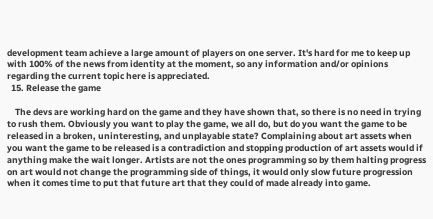development team achieve a large amount of players on one server. It's hard for me to keep up with 100% of the news from identity at the moment, so any information and/or opinions regarding the current topic here is appreciated.
  15. Release the game

    The devs are working hard on the game and they have shown that, so there is no need in trying to rush them. Obviously you want to play the game, we all do, but do you want the game to be released in a broken, uninteresting, and unplayable state? Complaining about art assets when you want the game to be released is a contradiction and stopping production of art assets would if anything make the wait longer. Artists are not the ones programming so by them halting progress on art would not change the programming side of things, it would only slow future progression when it comes time to put that future art that they could of made already into game.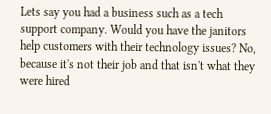Lets say you had a business such as a tech support company. Would you have the janitors help customers with their technology issues? No, because it's not their job and that isn't what they were hired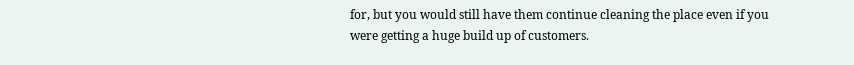for, but you would still have them continue cleaning the place even if you were getting a huge build up of customers.